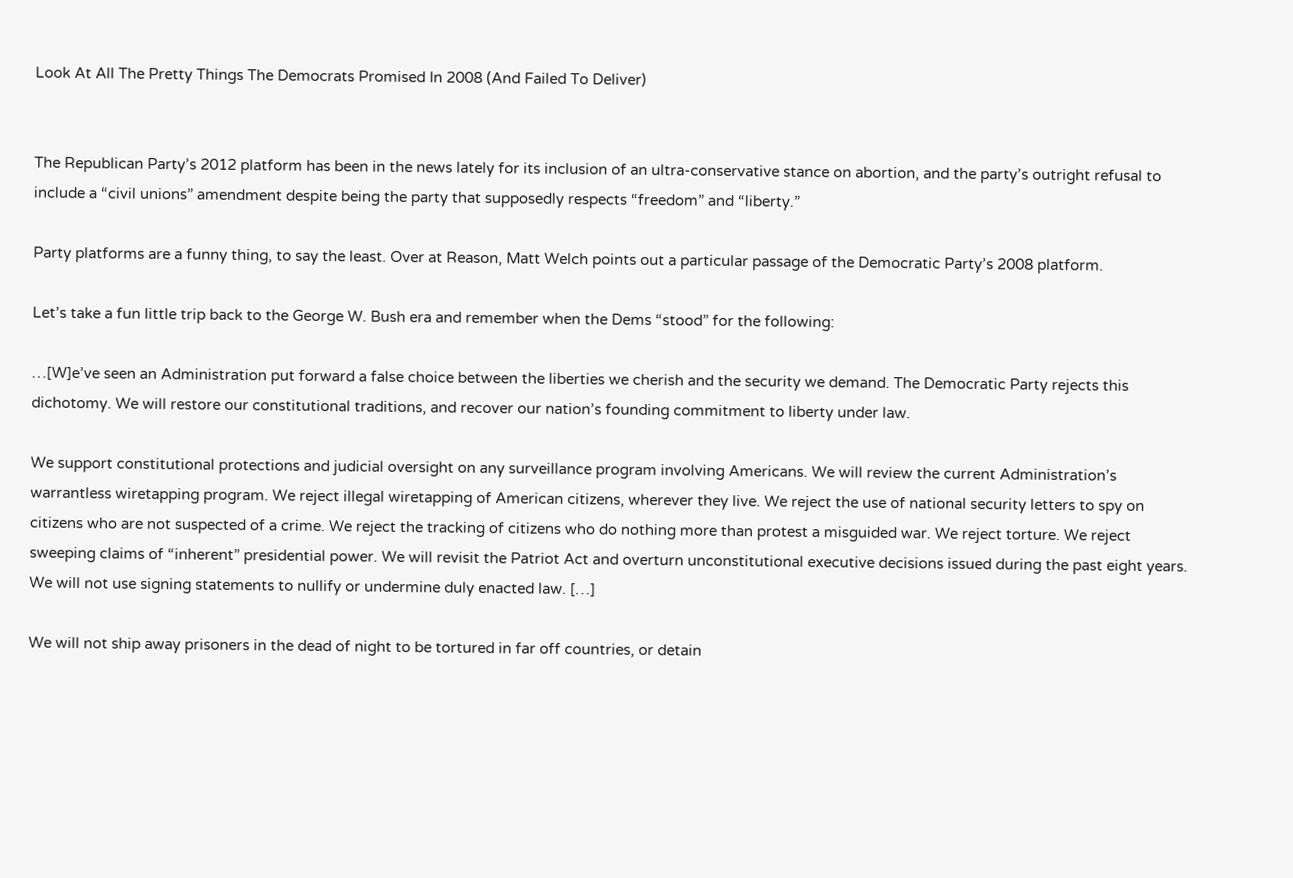Look At All The Pretty Things The Democrats Promised In 2008 (And Failed To Deliver)


The Republican Party’s 2012 platform has been in the news lately for its inclusion of an ultra-conservative stance on abortion, and the party’s outright refusal to include a “civil unions” amendment despite being the party that supposedly respects “freedom” and “liberty.”

Party platforms are a funny thing, to say the least. Over at Reason, Matt Welch points out a particular passage of the Democratic Party’s 2008 platform.

Let’s take a fun little trip back to the George W. Bush era and remember when the Dems “stood” for the following:

…[W]e’ve seen an Administration put forward a false choice between the liberties we cherish and the security we demand. The Democratic Party rejects this dichotomy. We will restore our constitutional traditions, and recover our nation’s founding commitment to liberty under law.

We support constitutional protections and judicial oversight on any surveillance program involving Americans. We will review the current Administration’s warrantless wiretapping program. We reject illegal wiretapping of American citizens, wherever they live. We reject the use of national security letters to spy on citizens who are not suspected of a crime. We reject the tracking of citizens who do nothing more than protest a misguided war. We reject torture. We reject sweeping claims of “inherent” presidential power. We will revisit the Patriot Act and overturn unconstitutional executive decisions issued during the past eight years. We will not use signing statements to nullify or undermine duly enacted law. […]

We will not ship away prisoners in the dead of night to be tortured in far off countries, or detain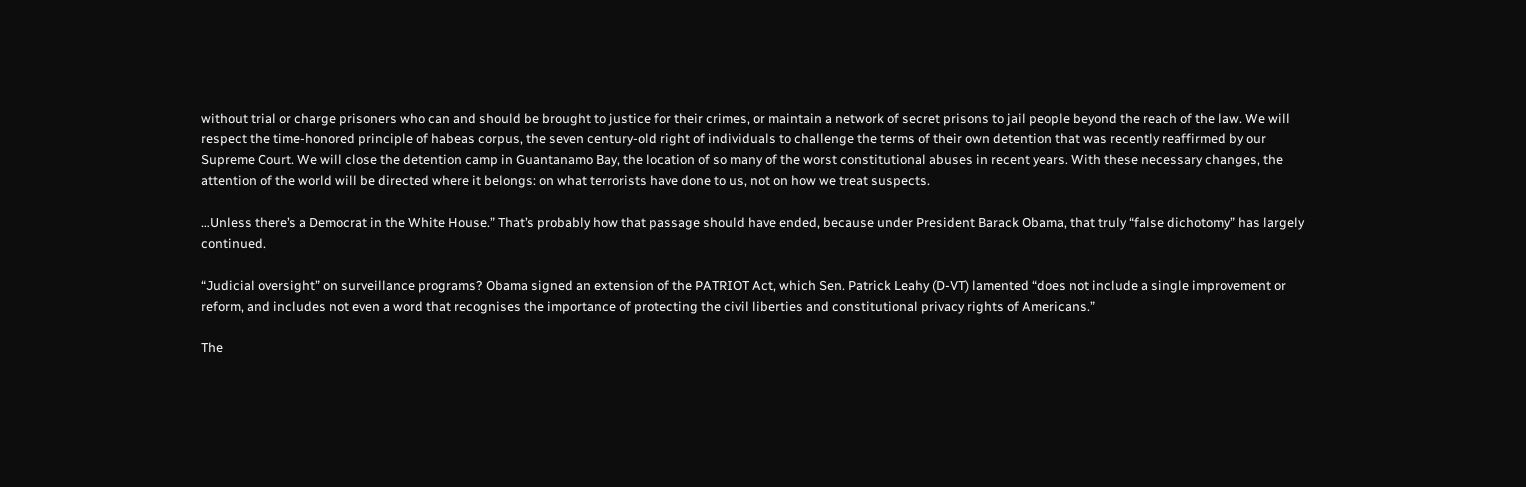without trial or charge prisoners who can and should be brought to justice for their crimes, or maintain a network of secret prisons to jail people beyond the reach of the law. We will respect the time-honored principle of habeas corpus, the seven century-old right of individuals to challenge the terms of their own detention that was recently reaffirmed by our Supreme Court. We will close the detention camp in Guantanamo Bay, the location of so many of the worst constitutional abuses in recent years. With these necessary changes, the attention of the world will be directed where it belongs: on what terrorists have done to us, not on how we treat suspects.

…Unless there’s a Democrat in the White House.” That’s probably how that passage should have ended, because under President Barack Obama, that truly “false dichotomy” has largely continued.

“Judicial oversight” on surveillance programs? Obama signed an extension of the PATRIOT Act, which Sen. Patrick Leahy (D-VT) lamented “does not include a single improvement or reform, and includes not even a word that recognises the importance of protecting the civil liberties and constitutional privacy rights of Americans.”

The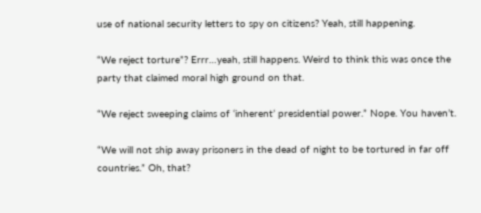use of national security letters to spy on citizens? Yeah, still happening.

“We reject torture”? Errr…yeah, still happens. Weird to think this was once the party that claimed moral high ground on that.

“We reject sweeping claims of ‘inherent’ presidential power.” Nope. You haven’t.

“We will not ship away prisoners in the dead of night to be tortured in far off countries.” Oh, that?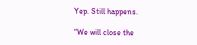Yep. Still happens.

“We will close the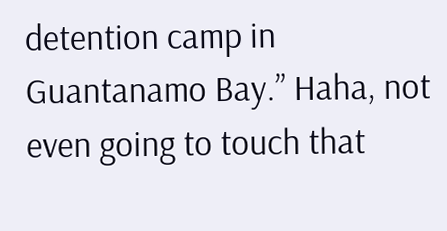detention camp in Guantanamo Bay.” Haha, not even going to touch that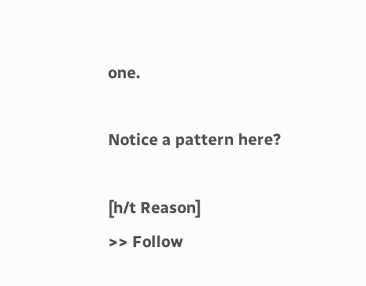one.

Notice a pattern here?

[h/t Reason]
>> Follow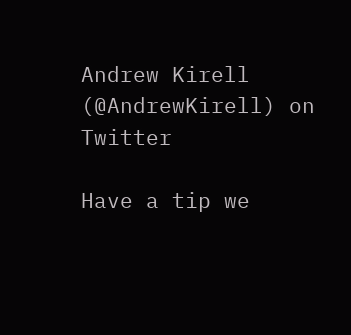Andrew Kirell (@AndrewKirell) on Twitter

Have a tip we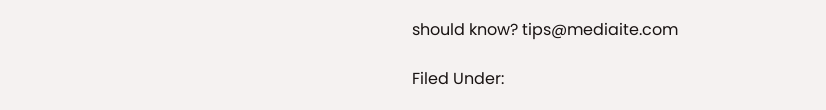should know? tips@mediaite.com

Filed Under: